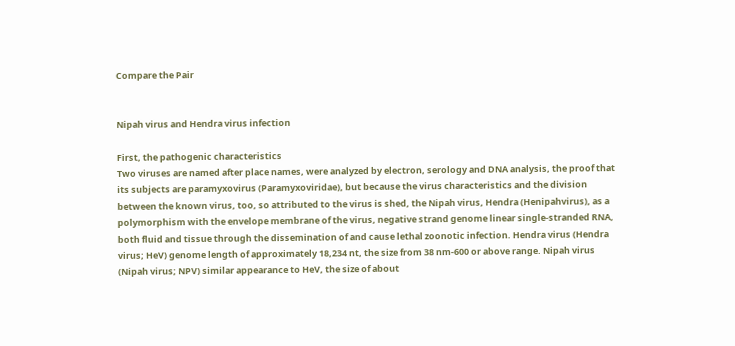Compare the Pair


Nipah virus and Hendra virus infection

First, the pathogenic characteristics
Two viruses are named after place names, were analyzed by electron, serology and DNA analysis, the proof that its subjects are paramyxovirus (Paramyxoviridae), but because the virus characteristics and the division between the known virus, too, so attributed to the virus is shed, the Nipah virus, Hendra (Henipahvirus), as a polymorphism with the envelope membrane of the virus, negative strand genome linear single-stranded RNA, both fluid and tissue through the dissemination of and cause lethal zoonotic infection. Hendra virus (Hendra virus; HeV) genome length of approximately 18,234 nt, the size from 38 nm-600 or above range. Nipah virus (Nipah virus; NPV) similar appearance to HeV, the size of about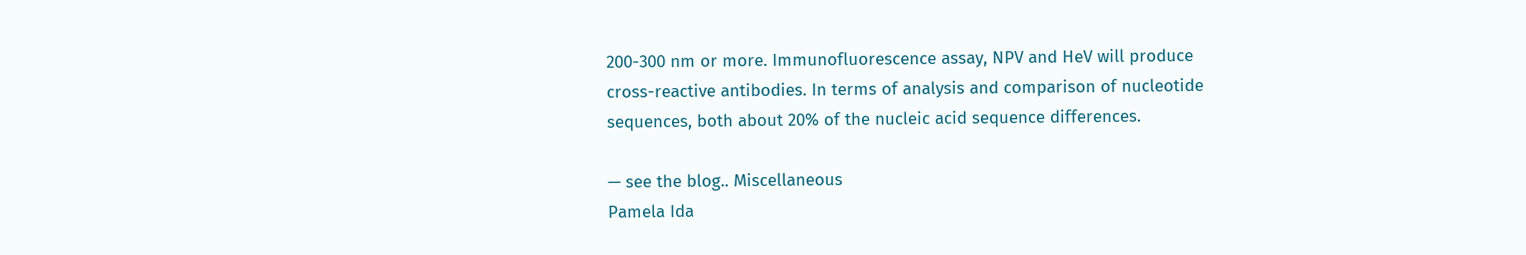200-300 nm or more. Immunofluorescence assay, NPV and HeV will produce cross-reactive antibodies. In terms of analysis and comparison of nucleotide sequences, both about 20% of the nucleic acid sequence differences.

— see the blog.. Miscellaneous
Pamela Ida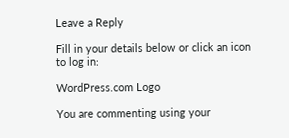Leave a Reply

Fill in your details below or click an icon to log in:

WordPress.com Logo

You are commenting using your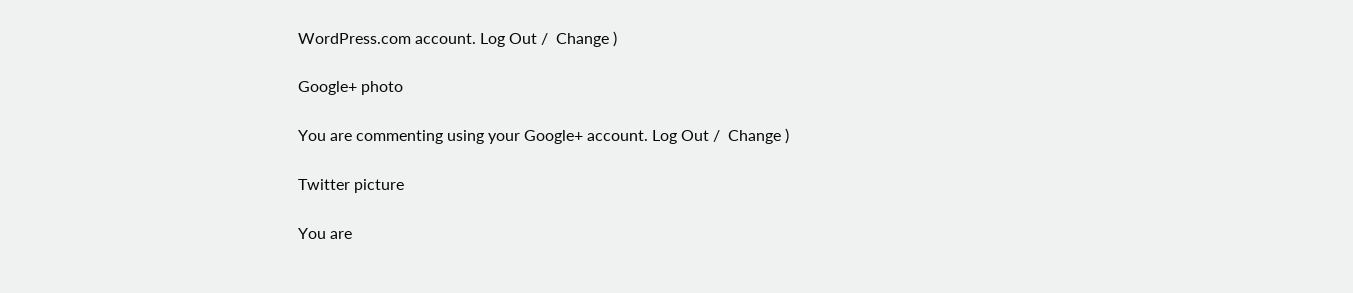WordPress.com account. Log Out /  Change )

Google+ photo

You are commenting using your Google+ account. Log Out /  Change )

Twitter picture

You are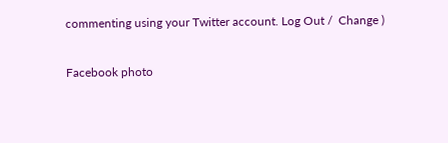commenting using your Twitter account. Log Out /  Change )

Facebook photo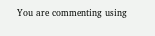You are commenting using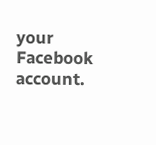your Facebook account.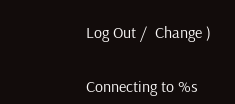Log Out /  Change )


Connecting to %s